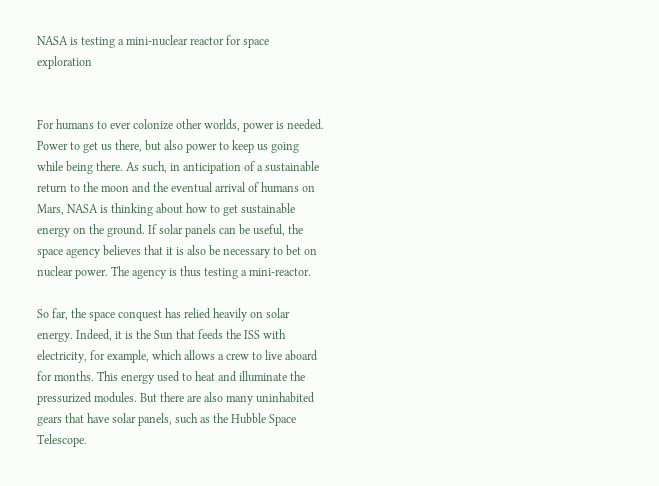NASA is testing a mini-nuclear reactor for space exploration


For humans to ever colonize other worlds, power is needed. Power to get us there, but also power to keep us going while being there. As such, in anticipation of a sustainable return to the moon and the eventual arrival of humans on Mars, NASA is thinking about how to get sustainable energy on the ground. If solar panels can be useful, the space agency believes that it is also be necessary to bet on nuclear power. The agency is thus testing a mini-reactor.

So far, the space conquest has relied heavily on solar energy. Indeed, it is the Sun that feeds the ISS with electricity, for example, which allows a crew to live aboard for months. This energy used to heat and illuminate the pressurized modules. But there are also many uninhabited gears that have solar panels, such as the Hubble Space Telescope.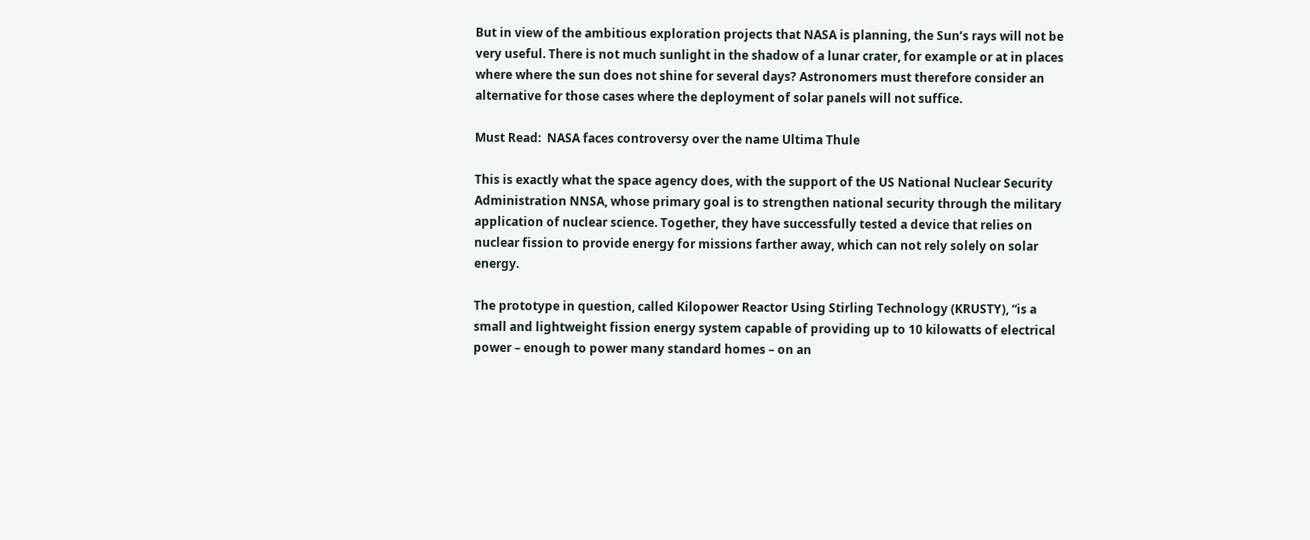But in view of the ambitious exploration projects that NASA is planning, the Sun’s rays will not be very useful. There is not much sunlight in the shadow of a lunar crater, for example or at in places where where the sun does not shine for several days? Astronomers must therefore consider an alternative for those cases where the deployment of solar panels will not suffice.

Must Read:  NASA faces controversy over the name Ultima Thule

This is exactly what the space agency does, with the support of the US National Nuclear Security Administration NNSA, whose primary goal is to strengthen national security through the military application of nuclear science. Together, they have successfully tested a device that relies on nuclear fission to provide energy for missions farther away, which can not rely solely on solar energy.

The prototype in question, called Kilopower Reactor Using Stirling Technology (KRUSTY), “is a small and lightweight fission energy system capable of providing up to 10 kilowatts of electrical power – enough to power many standard homes – on an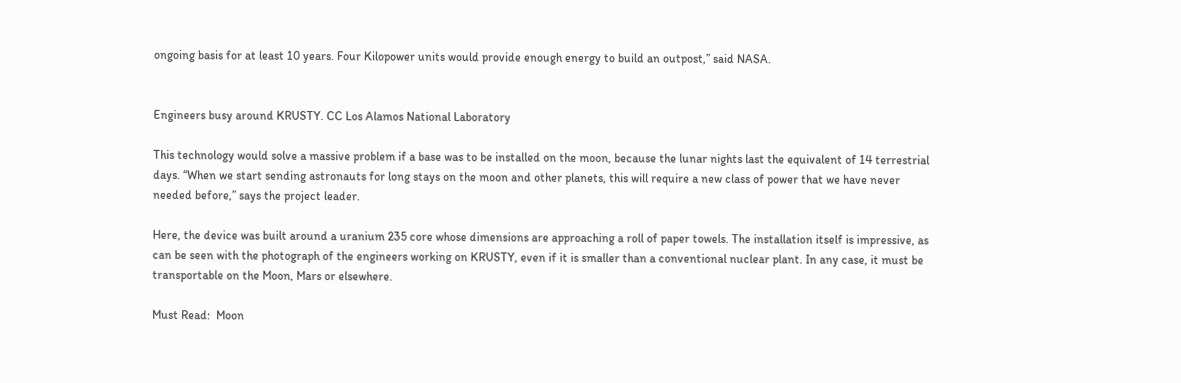ongoing basis for at least 10 years. Four Kilopower units would provide enough energy to build an outpost,” said NASA.


Engineers busy around KRUSTY. CC Los Alamos National Laboratory

This technology would solve a massive problem if a base was to be installed on the moon, because the lunar nights last the equivalent of 14 terrestrial days. “When we start sending astronauts for long stays on the moon and other planets, this will require a new class of power that we have never needed before,” says the project leader.

Here, the device was built around a uranium 235 core whose dimensions are approaching a roll of paper towels. The installation itself is impressive, as can be seen with the photograph of the engineers working on KRUSTY, even if it is smaller than a conventional nuclear plant. In any case, it must be transportable on the Moon, Mars or elsewhere.

Must Read:  Moon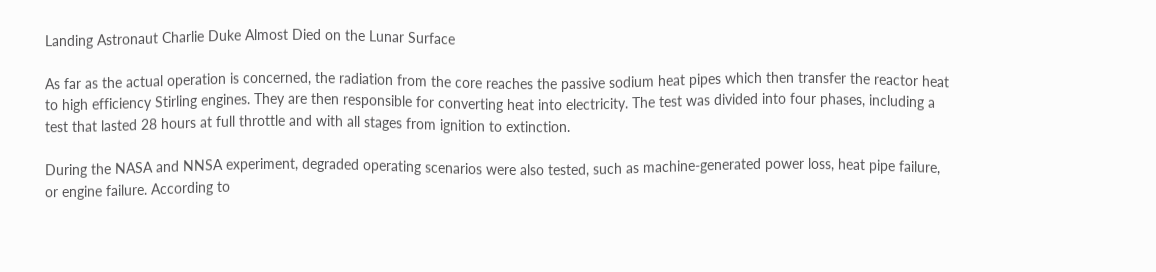Landing Astronaut Charlie Duke Almost Died on the Lunar Surface

As far as the actual operation is concerned, the radiation from the core reaches the passive sodium heat pipes which then transfer the reactor heat to high efficiency Stirling engines. They are then responsible for converting heat into electricity. The test was divided into four phases, including a test that lasted 28 hours at full throttle and with all stages from ignition to extinction.

During the NASA and NNSA experiment, degraded operating scenarios were also tested, such as machine-generated power loss, heat pipe failure, or engine failure. According to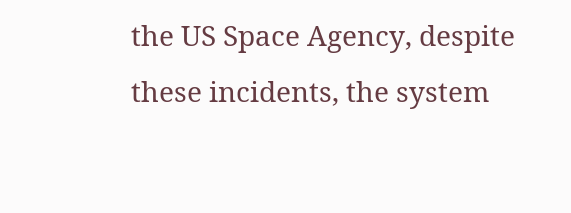the US Space Agency, despite these incidents, the system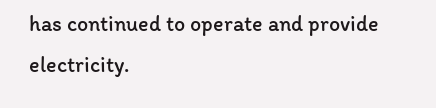has continued to operate and provide electricity.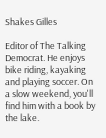Shakes Gilles

Editor of The Talking Democrat. He enjoys bike riding, kayaking and playing soccer. On a slow weekend, you'll find him with a book by the lake.